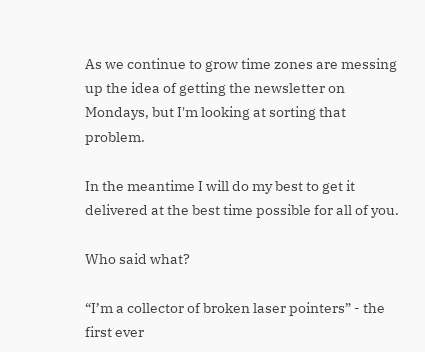As we continue to grow time zones are messing up the idea of getting the newsletter on Mondays, but I'm looking at sorting that problem.

In the meantime I will do my best to get it delivered at the best time possible for all of you.

Who said what?

“I’m a collector of broken laser pointers” - the first ever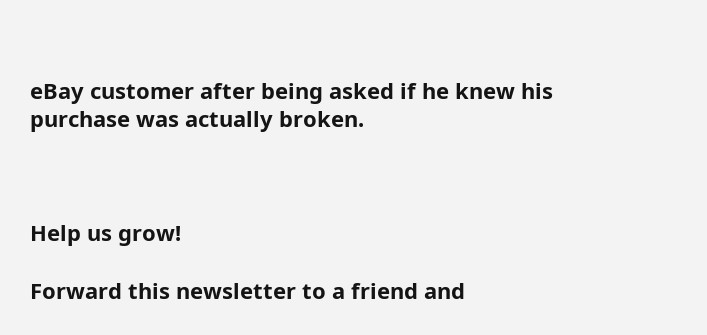eBay customer after being asked if he knew his purchase was actually broken.



Help us grow!

Forward this newsletter to a friend and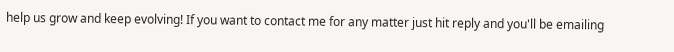help us grow and keep evolving! If you want to contact me for any matter just hit reply and you'll be emailing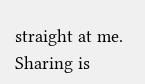straight at me. Sharing is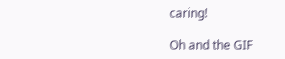caring!

Oh and the GIF